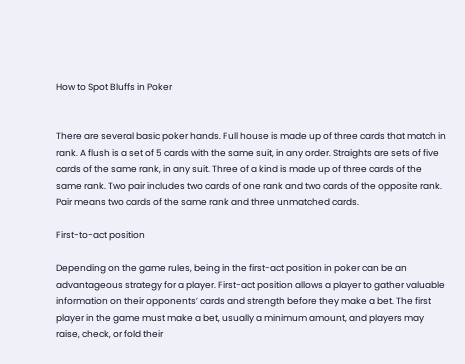How to Spot Bluffs in Poker


There are several basic poker hands. Full house is made up of three cards that match in rank. A flush is a set of 5 cards with the same suit, in any order. Straights are sets of five cards of the same rank, in any suit. Three of a kind is made up of three cards of the same rank. Two pair includes two cards of one rank and two cards of the opposite rank. Pair means two cards of the same rank and three unmatched cards.

First-to-act position

Depending on the game rules, being in the first-act position in poker can be an advantageous strategy for a player. First-act position allows a player to gather valuable information on their opponents’ cards and strength before they make a bet. The first player in the game must make a bet, usually a minimum amount, and players may raise, check, or fold their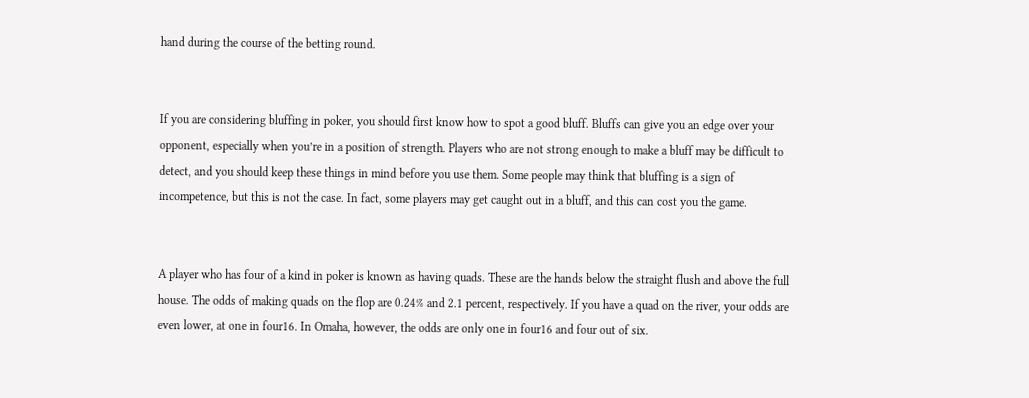hand during the course of the betting round.


If you are considering bluffing in poker, you should first know how to spot a good bluff. Bluffs can give you an edge over your opponent, especially when you’re in a position of strength. Players who are not strong enough to make a bluff may be difficult to detect, and you should keep these things in mind before you use them. Some people may think that bluffing is a sign of incompetence, but this is not the case. In fact, some players may get caught out in a bluff, and this can cost you the game.


A player who has four of a kind in poker is known as having quads. These are the hands below the straight flush and above the full house. The odds of making quads on the flop are 0.24% and 2.1 percent, respectively. If you have a quad on the river, your odds are even lower, at one in four16. In Omaha, however, the odds are only one in four16 and four out of six.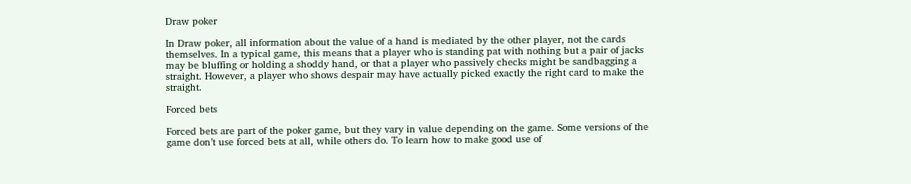Draw poker

In Draw poker, all information about the value of a hand is mediated by the other player, not the cards themselves. In a typical game, this means that a player who is standing pat with nothing but a pair of jacks may be bluffing or holding a shoddy hand, or that a player who passively checks might be sandbagging a straight. However, a player who shows despair may have actually picked exactly the right card to make the straight.

Forced bets

Forced bets are part of the poker game, but they vary in value depending on the game. Some versions of the game don’t use forced bets at all, while others do. To learn how to make good use of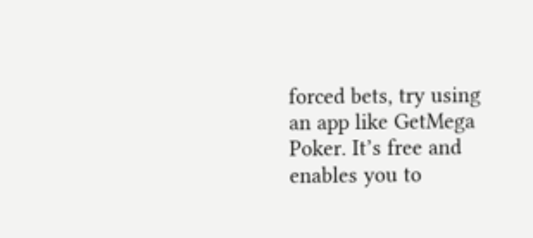forced bets, try using an app like GetMega Poker. It’s free and enables you to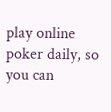play online poker daily, so you can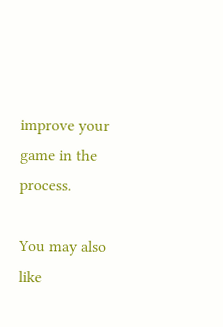improve your game in the process.

You may also like